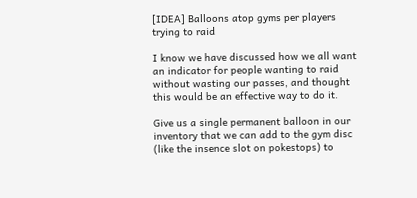[IDEA] Balloons atop gyms per players trying to raid

I know we have discussed how we all want an indicator for people wanting to raid without wasting our passes, and thought this would be an effective way to do it.

Give us a single permanent balloon in our inventory that we can add to the gym disc (like the insence slot on pokestops) to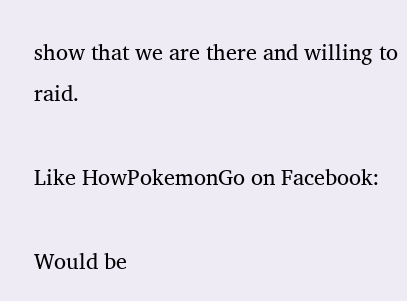show that we are there and willing to raid.

Like HowPokemonGo on Facebook:

Would be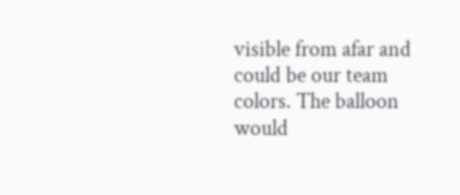visible from afar and could be our team colors. The balloon would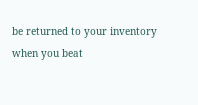be returned to your inventory when you beat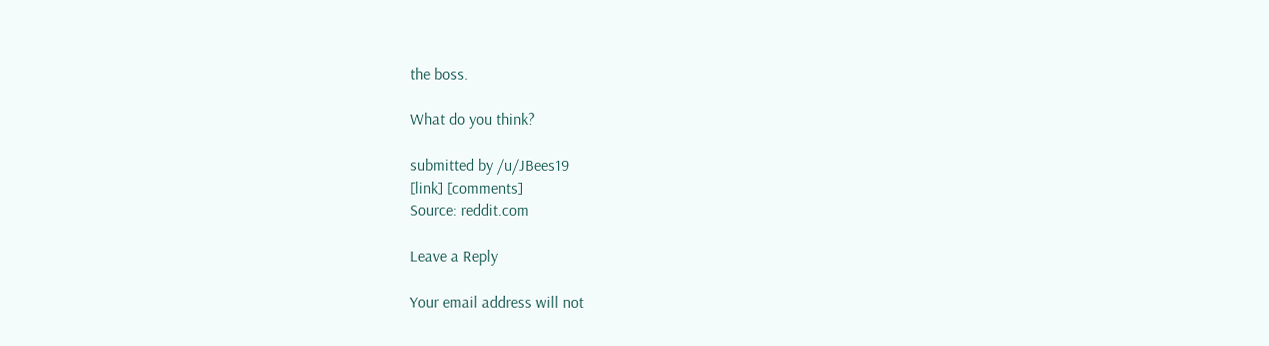the boss.

What do you think?

submitted by /u/JBees19
[link] [comments]
Source: reddit.com

Leave a Reply

Your email address will not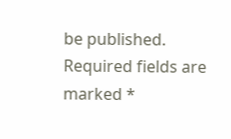be published. Required fields are marked *